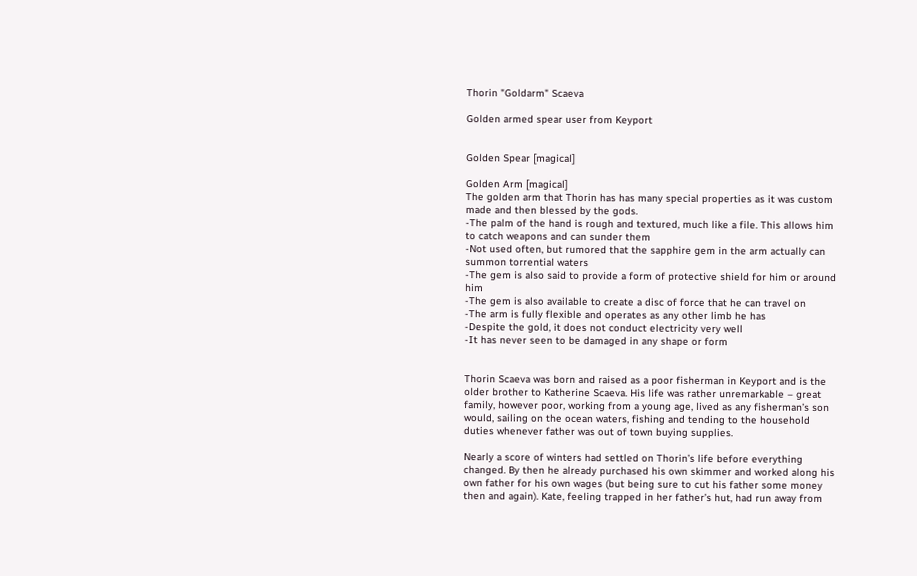Thorin "Goldarm" Scaeva

Golden armed spear user from Keyport


Golden Spear [magical]

Golden Arm [magical]
The golden arm that Thorin has has many special properties as it was custom made and then blessed by the gods.
-The palm of the hand is rough and textured, much like a file. This allows him to catch weapons and can sunder them
-Not used often, but rumored that the sapphire gem in the arm actually can summon torrential waters
-The gem is also said to provide a form of protective shield for him or around him
-The gem is also available to create a disc of force that he can travel on
-The arm is fully flexible and operates as any other limb he has
-Despite the gold, it does not conduct electricity very well
-It has never seen to be damaged in any shape or form


Thorin Scaeva was born and raised as a poor fisherman in Keyport and is the older brother to Katherine Scaeva. His life was rather unremarkable – great family, however poor, working from a young age, lived as any fisherman’s son would, sailing on the ocean waters, fishing and tending to the household duties whenever father was out of town buying supplies.

Nearly a score of winters had settled on Thorin’s life before everything changed. By then he already purchased his own skimmer and worked along his own father for his own wages (but being sure to cut his father some money then and again). Kate, feeling trapped in her father’s hut, had run away from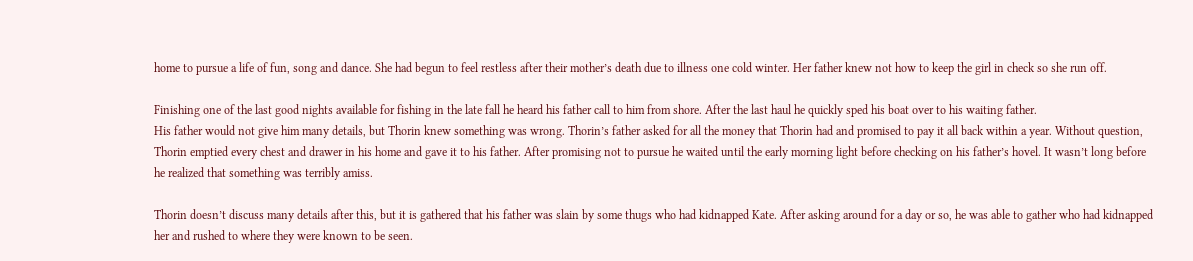home to pursue a life of fun, song and dance. She had begun to feel restless after their mother’s death due to illness one cold winter. Her father knew not how to keep the girl in check so she run off.

Finishing one of the last good nights available for fishing in the late fall he heard his father call to him from shore. After the last haul he quickly sped his boat over to his waiting father.
His father would not give him many details, but Thorin knew something was wrong. Thorin’s father asked for all the money that Thorin had and promised to pay it all back within a year. Without question, Thorin emptied every chest and drawer in his home and gave it to his father. After promising not to pursue he waited until the early morning light before checking on his father’s hovel. It wasn’t long before he realized that something was terribly amiss.

Thorin doesn’t discuss many details after this, but it is gathered that his father was slain by some thugs who had kidnapped Kate. After asking around for a day or so, he was able to gather who had kidnapped her and rushed to where they were known to be seen.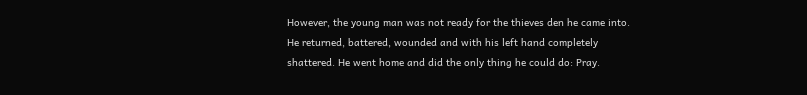However, the young man was not ready for the thieves den he came into. He returned, battered, wounded and with his left hand completely shattered. He went home and did the only thing he could do: Pray.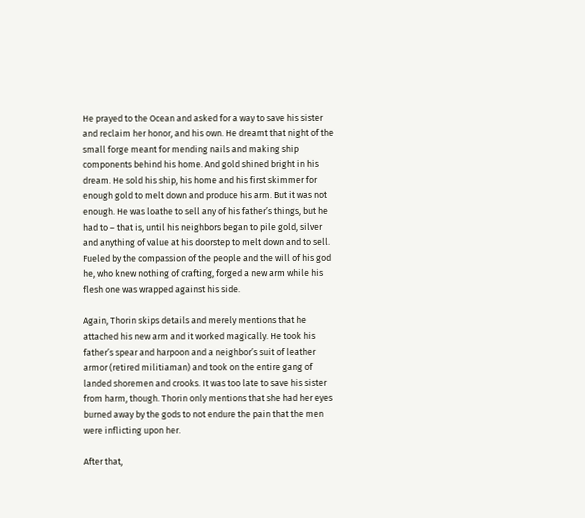He prayed to the Ocean and asked for a way to save his sister and reclaim her honor, and his own. He dreamt that night of the small forge meant for mending nails and making ship components behind his home. And gold shined bright in his dream. He sold his ship, his home and his first skimmer for enough gold to melt down and produce his arm. But it was not enough. He was loathe to sell any of his father’s things, but he had to – that is, until his neighbors began to pile gold, silver and anything of value at his doorstep to melt down and to sell. Fueled by the compassion of the people and the will of his god he, who knew nothing of crafting, forged a new arm while his flesh one was wrapped against his side.

Again, Thorin skips details and merely mentions that he attached his new arm and it worked magically. He took his father’s spear and harpoon and a neighbor’s suit of leather armor (retired militiaman) and took on the entire gang of landed shoremen and crooks. It was too late to save his sister from harm, though. Thorin only mentions that she had her eyes burned away by the gods to not endure the pain that the men were inflicting upon her.

After that,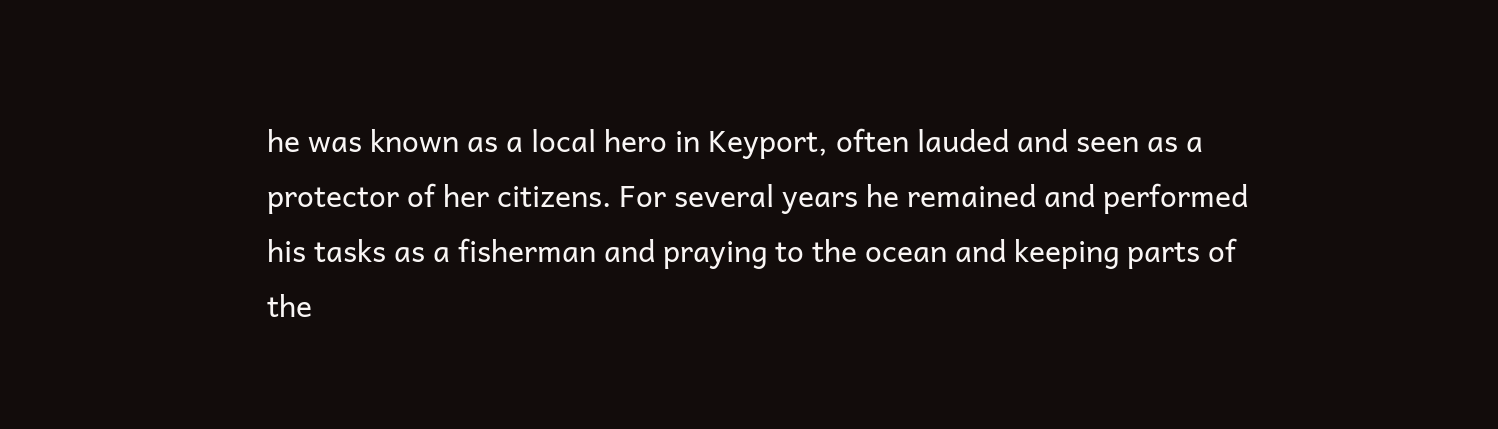he was known as a local hero in Keyport, often lauded and seen as a protector of her citizens. For several years he remained and performed his tasks as a fisherman and praying to the ocean and keeping parts of the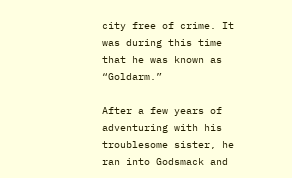city free of crime. It was during this time that he was known as “Goldarm.”

After a few years of adventuring with his troublesome sister, he ran into Godsmack and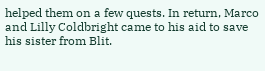helped them on a few quests. In return, Marco and Lilly Coldbright came to his aid to save his sister from Blit.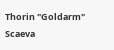Thorin "Goldarm" Scaeva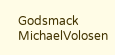Godsmack MichaelVolosen